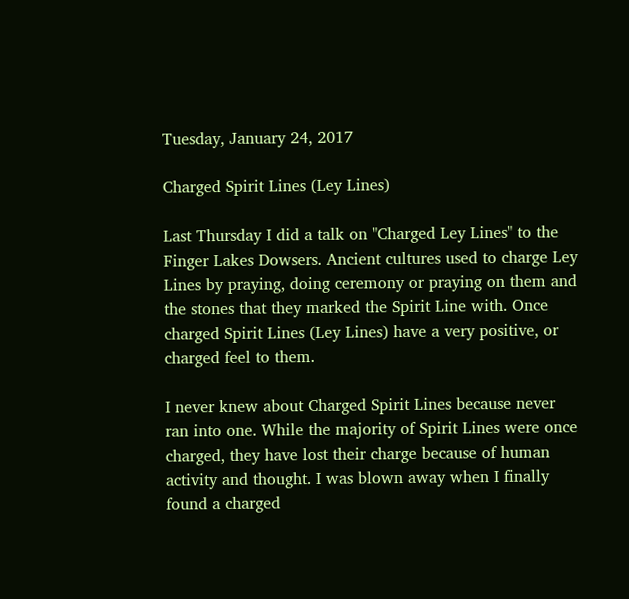Tuesday, January 24, 2017

Charged Spirit Lines (Ley Lines)

Last Thursday I did a talk on "Charged Ley Lines" to the Finger Lakes Dowsers. Ancient cultures used to charge Ley Lines by praying, doing ceremony or praying on them and the stones that they marked the Spirit Line with. Once charged Spirit Lines (Ley Lines) have a very positive, or charged feel to them.

I never knew about Charged Spirit Lines because never ran into one. While the majority of Spirit Lines were once charged, they have lost their charge because of human activity and thought. I was blown away when I finally found a charged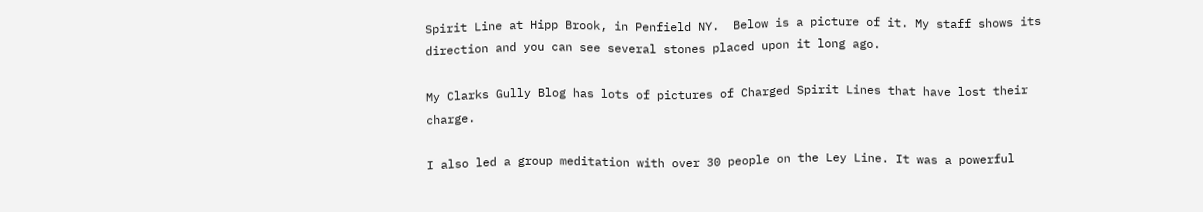Spirit Line at Hipp Brook, in Penfield NY.  Below is a picture of it. My staff shows its direction and you can see several stones placed upon it long ago.

My Clarks Gully Blog has lots of pictures of Charged Spirit Lines that have lost their charge.

I also led a group meditation with over 30 people on the Ley Line. It was a powerful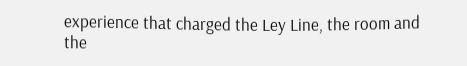experience that charged the Ley Line, the room and the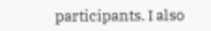participants. I also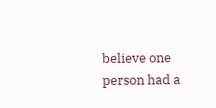believe one person had a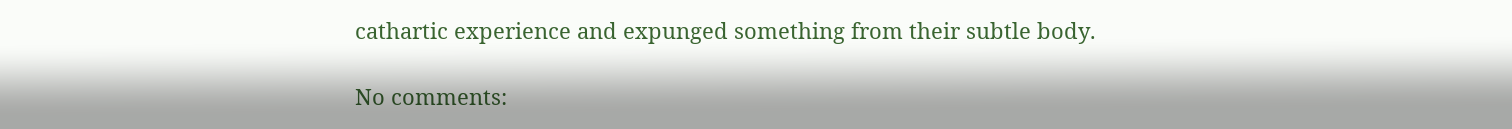cathartic experience and expunged something from their subtle body.

No comments: